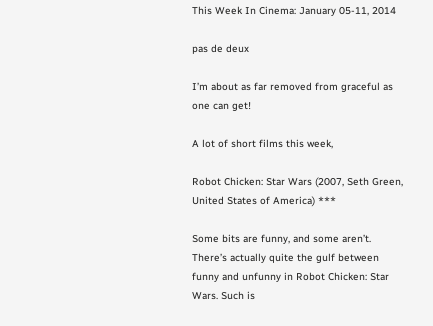This Week In Cinema: January 05-11, 2014

pas de deux

I’m about as far removed from graceful as one can get!

A lot of short films this week,

Robot Chicken: Star Wars (2007, Seth Green, United States of America) ***

Some bits are funny, and some aren’t. There’s actually quite the gulf between funny and unfunny in Robot Chicken: Star Wars. Such is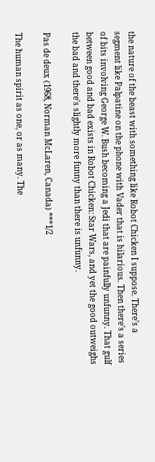the nature of the beast with something like Robot Chicken I suppose. There’s a segment like Palpatine on the phone with Vader that is hilarious. Then there’s a series of bits involving George W. Bush becoming a Jedi that are painfully unfunny. That gulf between good and bad exists in Robot Chicken: Star Wars, and yet the good outweighs the bad and there’s slightly more funny than there is unfunny.

Pas de deux (1968, Norman McLaren, Canada) ***1/2

The human spirit as one, or as many. The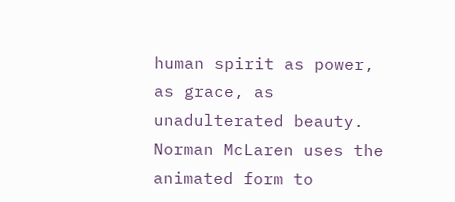human spirit as power, as grace, as unadulterated beauty. Norman McLaren uses the animated form to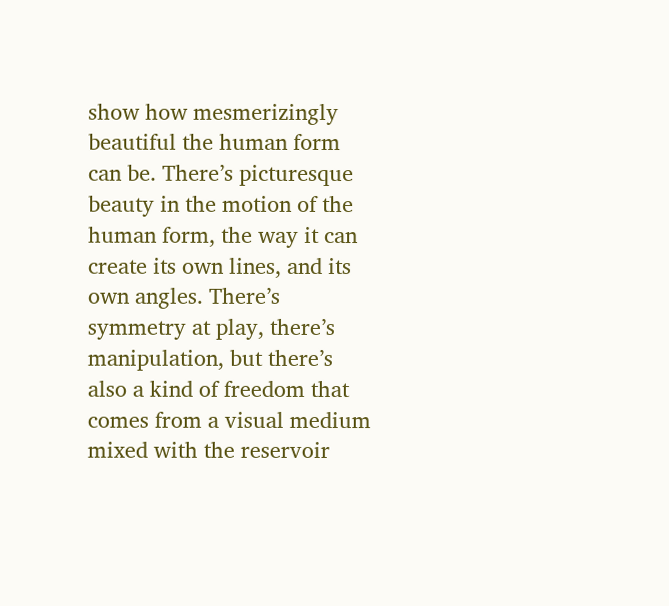show how mesmerizingly beautiful the human form can be. There’s picturesque beauty in the motion of the human form, the way it can create its own lines, and its own angles. There’s symmetry at play, there’s manipulation, but there’s also a kind of freedom that comes from a visual medium mixed with the reservoir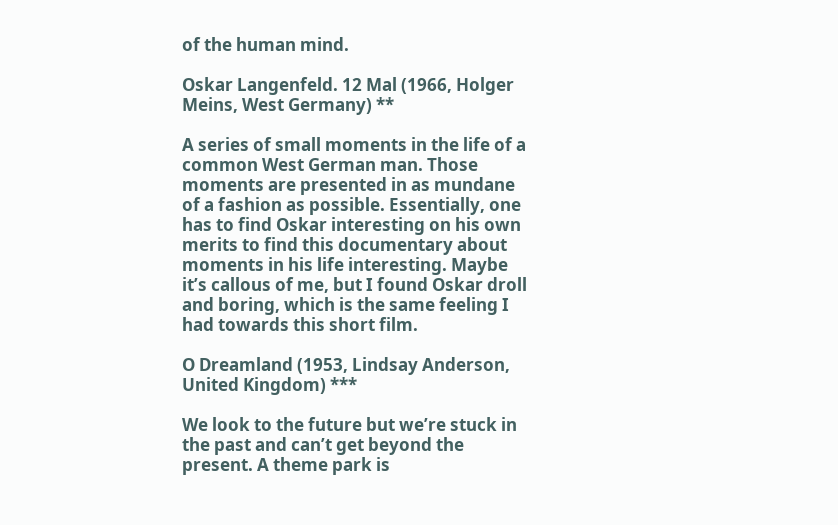of the human mind.

Oskar Langenfeld. 12 Mal (1966, Holger Meins, West Germany) **

A series of small moments in the life of a common West German man. Those moments are presented in as mundane of a fashion as possible. Essentially, one has to find Oskar interesting on his own merits to find this documentary about moments in his life interesting. Maybe it’s callous of me, but I found Oskar droll and boring, which is the same feeling I had towards this short film.

O Dreamland (1953, Lindsay Anderson, United Kingdom) ***

We look to the future but we’re stuck in the past and can’t get beyond the present. A theme park is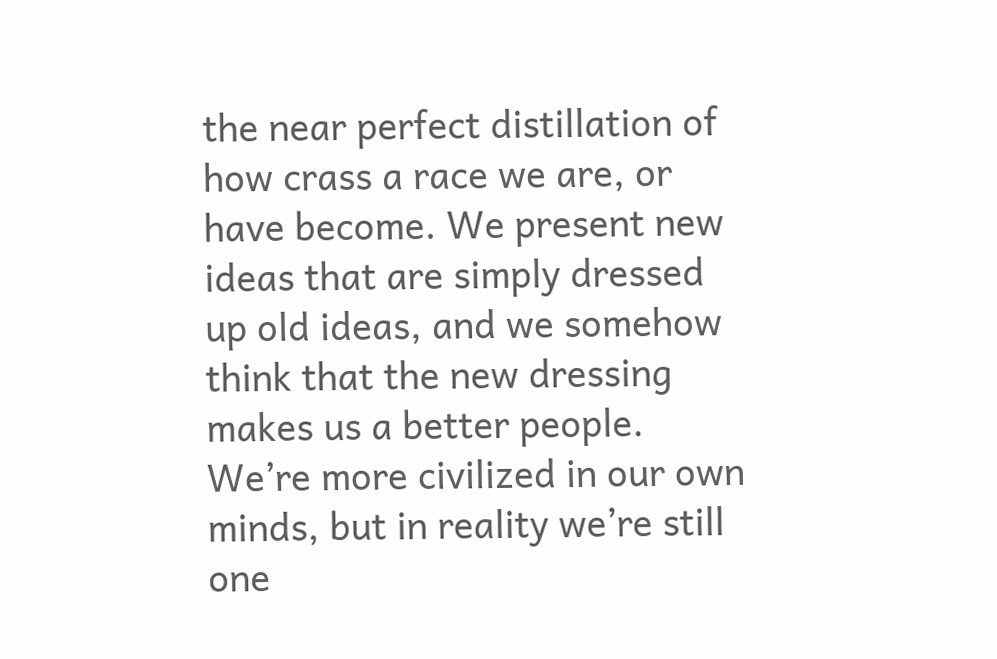the near perfect distillation of how crass a race we are, or have become. We present new ideas that are simply dressed up old ideas, and we somehow think that the new dressing makes us a better people. We’re more civilized in our own minds, but in reality we’re still one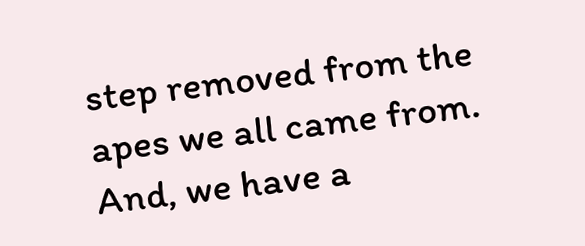step removed from the apes we all came from. And, we have a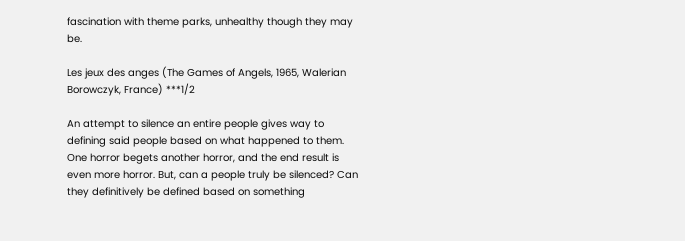fascination with theme parks, unhealthy though they may be.

Les jeux des anges (The Games of Angels, 1965, Walerian Borowczyk, France) ***1/2

An attempt to silence an entire people gives way to defining said people based on what happened to them. One horror begets another horror, and the end result is even more horror. But, can a people truly be silenced? Can they definitively be defined based on something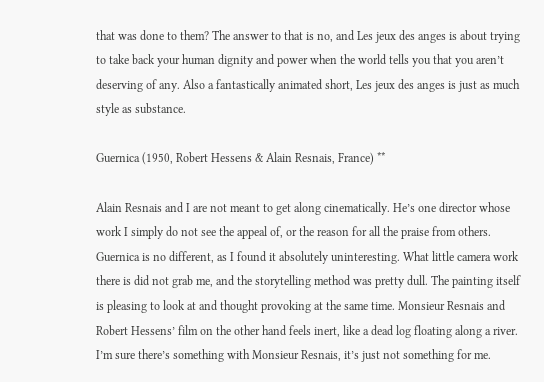that was done to them? The answer to that is no, and Les jeux des anges is about trying to take back your human dignity and power when the world tells you that you aren’t deserving of any. Also a fantastically animated short, Les jeux des anges is just as much style as substance.

Guernica (1950, Robert Hessens & Alain Resnais, France) **

Alain Resnais and I are not meant to get along cinematically. He’s one director whose work I simply do not see the appeal of, or the reason for all the praise from others. Guernica is no different, as I found it absolutely uninteresting. What little camera work there is did not grab me, and the storytelling method was pretty dull. The painting itself is pleasing to look at and thought provoking at the same time. Monsieur Resnais and Robert Hessens’ film on the other hand feels inert, like a dead log floating along a river. I’m sure there’s something with Monsieur Resnais, it’s just not something for me.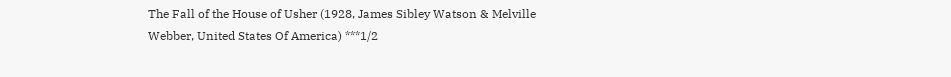The Fall of the House of Usher (1928, James Sibley Watson & Melville Webber, United States Of America) ***1/2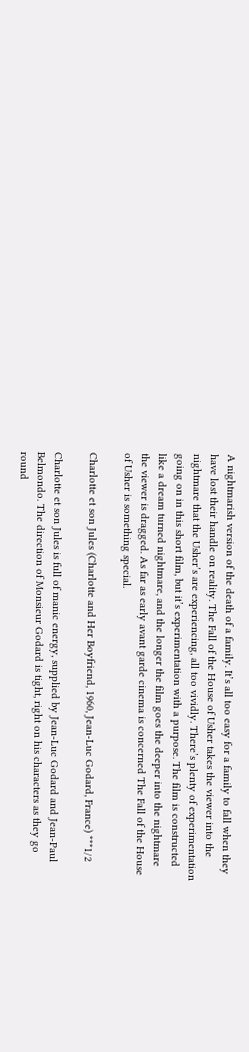A nightmarish version of the death of a family. It’s all too easy for a family to fall when they have lost their handle on reality. The Fall of the House of Usher takes the viewer into the nightmare that the Usher’s are experiencing, all too vividly. There’s plenty of experimentation going on in this short film, but it’s experimentation with a purpose. The film is constructed like a dream turned nightmare, and the longer the film goes the deeper into the nightmare the viewer is dragged. As far as early avant garde cinema is concerned The Fall of the House of Usher is something special.

Charlotte et son Jules (Charlotte and Her Boyfriend, 1960, Jean-Luc Godard, France) ***1/2

Charlotte et son Jules is full of manic energy, supplied by Jean-Luc Godard and Jean-Paul Belmondo. The direction of Monsieur Godard is tight, right on his characters as they go round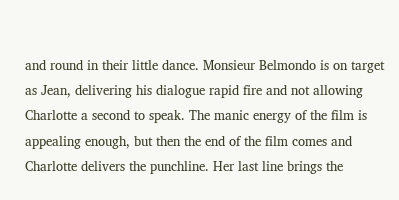and round in their little dance. Monsieur Belmondo is on target as Jean, delivering his dialogue rapid fire and not allowing Charlotte a second to speak. The manic energy of the film is appealing enough, but then the end of the film comes and Charlotte delivers the punchline. Her last line brings the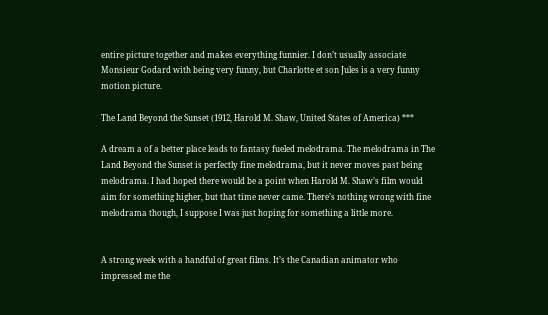entire picture together and makes everything funnier. I don’t usually associate Monsieur Godard with being very funny, but Charlotte et son Jules is a very funny motion picture.

The Land Beyond the Sunset (1912, Harold M. Shaw, United States of America) ***

A dream a of a better place leads to fantasy fueled melodrama. The melodrama in The Land Beyond the Sunset is perfectly fine melodrama, but it never moves past being melodrama. I had hoped there would be a point when Harold M. Shaw’s film would aim for something higher, but that time never came. There’s nothing wrong with fine melodrama though, I suppose I was just hoping for something a little more.


A strong week with a handful of great films. It’s the Canadian animator who impressed me the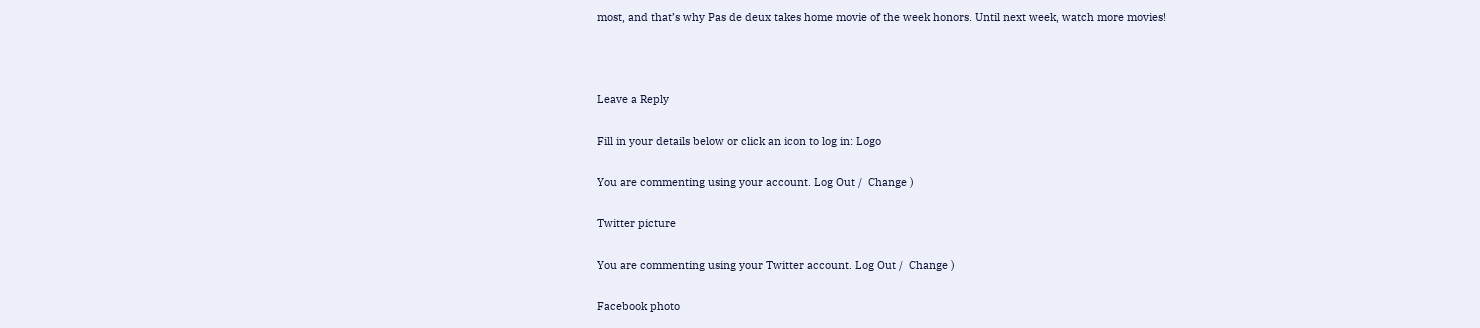most, and that’s why Pas de deux takes home movie of the week honors. Until next week, watch more movies!



Leave a Reply

Fill in your details below or click an icon to log in: Logo

You are commenting using your account. Log Out /  Change )

Twitter picture

You are commenting using your Twitter account. Log Out /  Change )

Facebook photo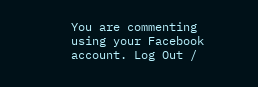You are commenting using your Facebook account. Log Out /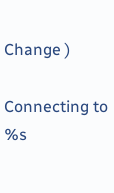Change )

Connecting to %s